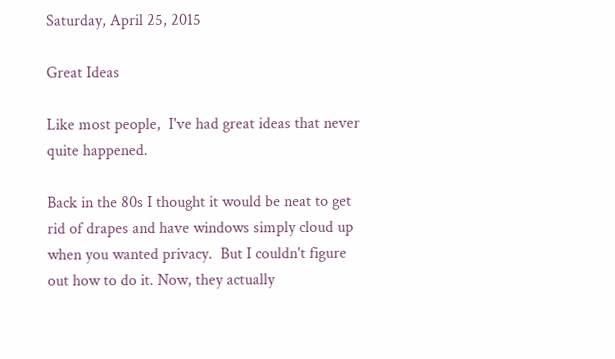Saturday, April 25, 2015

Great Ideas

Like most people,  I've had great ideas that never quite happened.

Back in the 80s I thought it would be neat to get rid of drapes and have windows simply cloud up when you wanted privacy.  But I couldn't figure out how to do it. Now, they actually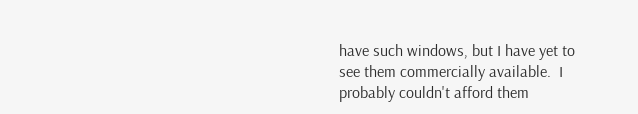have such windows, but I have yet to see them commercially available.  I probably couldn't afford them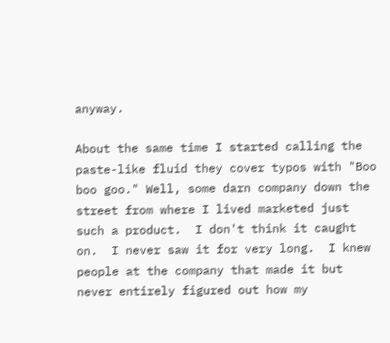anyway.

About the same time I started calling the paste-like fluid they cover typos with "Boo boo goo." Well, some darn company down the street from where I lived marketed just such a product.  I don't think it caught on.  I never saw it for very long.  I knew people at the company that made it but never entirely figured out how my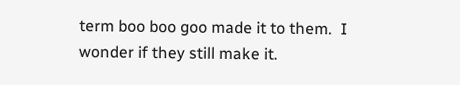term boo boo goo made it to them.  I wonder if they still make it.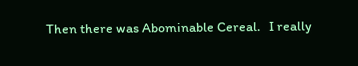Then there was Abominable Cereal.   I really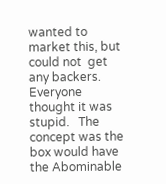wanted to market this, but could not  get any backers. Everyone thought it was stupid.   The concept was the box would have the Abominable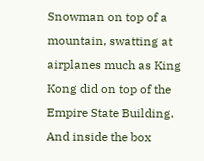Snowman on top of a mountain, swatting at airplanes much as King Kong did on top of the Empire State Building.  And inside the box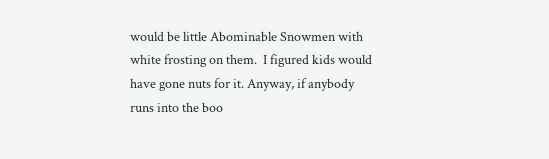would be little Abominable Snowmen with white frosting on them.  I figured kids would have gone nuts for it. Anyway, if anybody runs into the boo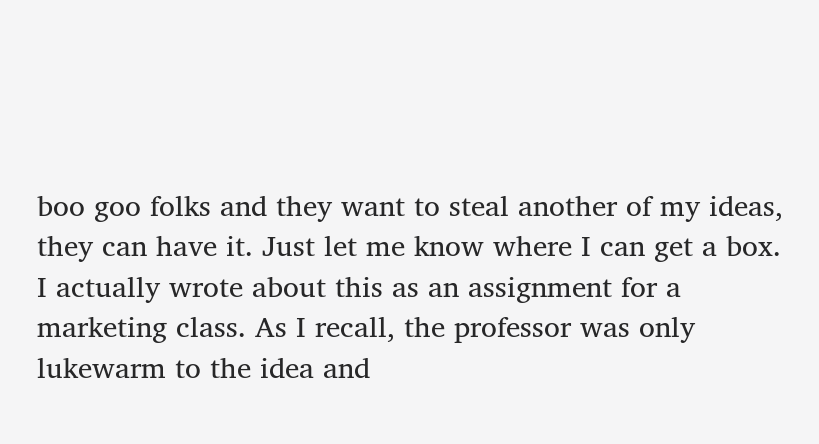boo goo folks and they want to steal another of my ideas, they can have it. Just let me know where I can get a box.  I actually wrote about this as an assignment for a marketing class. As I recall, the professor was only lukewarm to the idea and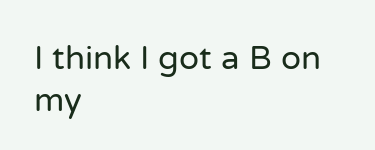I think I got a B on my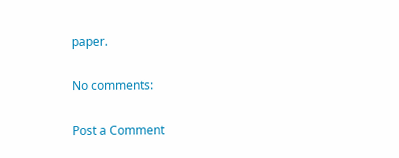paper.

No comments:

Post a Comment